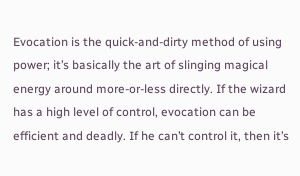Evocation is the quick-and-dirty method of using power; it’s basically the art of slinging magical energy around more-or-less directly. If the wizard has a high level of control, evocation can be efficient and deadly. If he can’t control it, then it’s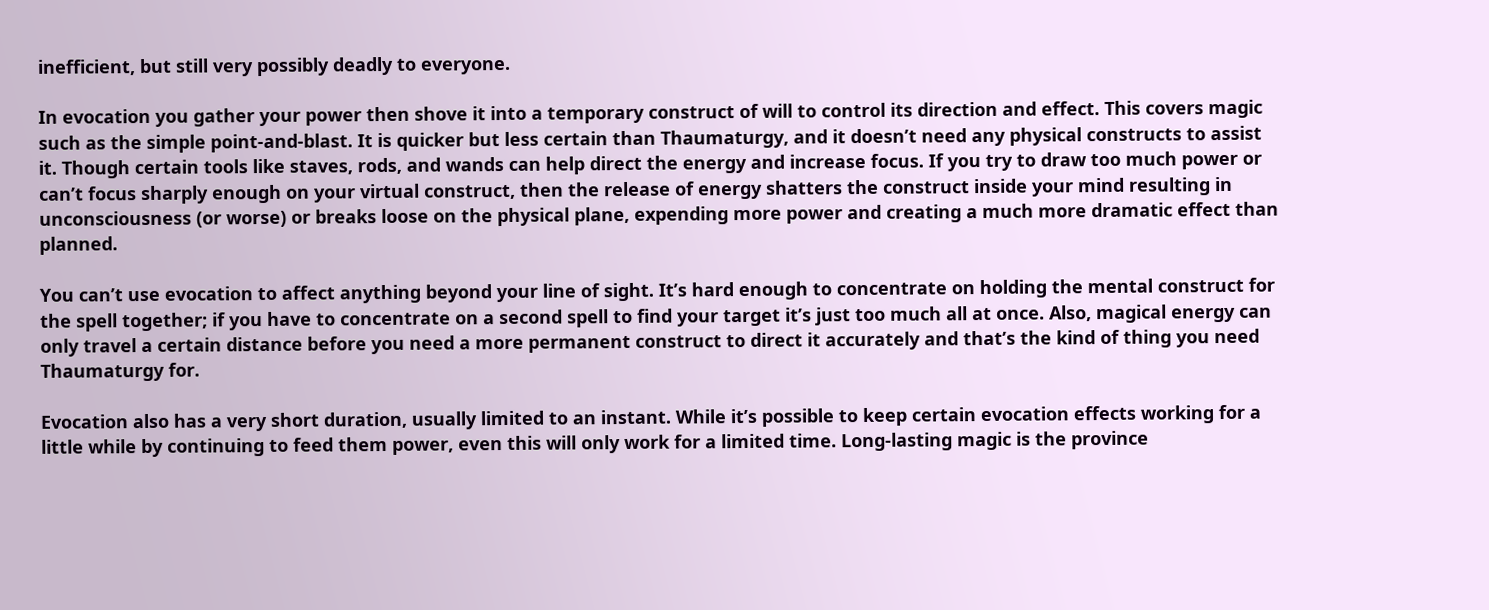inefficient, but still very possibly deadly to everyone.

In evocation you gather your power then shove it into a temporary construct of will to control its direction and effect. This covers magic such as the simple point-and-blast. It is quicker but less certain than Thaumaturgy, and it doesn’t need any physical constructs to assist it. Though certain tools like staves, rods, and wands can help direct the energy and increase focus. If you try to draw too much power or can’t focus sharply enough on your virtual construct, then the release of energy shatters the construct inside your mind resulting in unconsciousness (or worse) or breaks loose on the physical plane, expending more power and creating a much more dramatic effect than planned.

You can’t use evocation to affect anything beyond your line of sight. It’s hard enough to concentrate on holding the mental construct for the spell together; if you have to concentrate on a second spell to find your target it’s just too much all at once. Also, magical energy can only travel a certain distance before you need a more permanent construct to direct it accurately and that’s the kind of thing you need Thaumaturgy for.

Evocation also has a very short duration, usually limited to an instant. While it’s possible to keep certain evocation effects working for a little while by continuing to feed them power, even this will only work for a limited time. Long-lasting magic is the province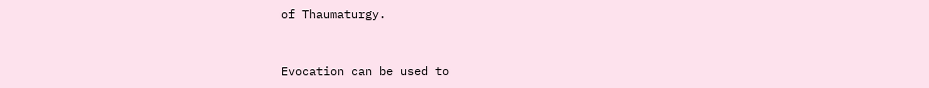of Thaumaturgy.


Evocation can be used to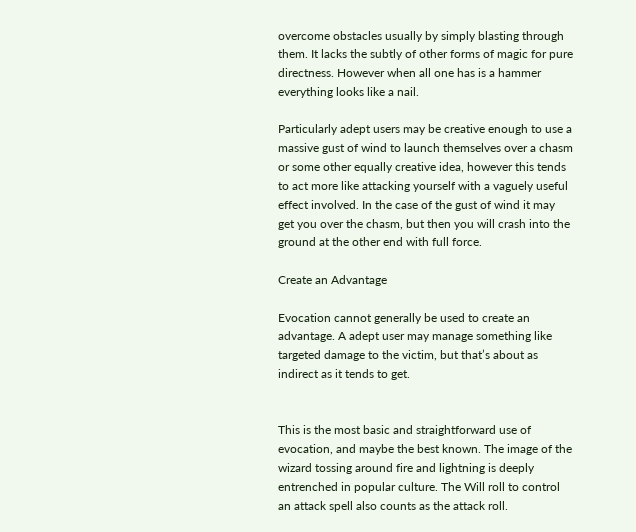overcome obstacles usually by simply blasting through them. It lacks the subtly of other forms of magic for pure directness. However when all one has is a hammer everything looks like a nail.

Particularly adept users may be creative enough to use a massive gust of wind to launch themselves over a chasm or some other equally creative idea, however this tends to act more like attacking yourself with a vaguely useful effect involved. In the case of the gust of wind it may get you over the chasm, but then you will crash into the ground at the other end with full force.

Create an Advantage

Evocation cannot generally be used to create an advantage. A adept user may manage something like targeted damage to the victim, but that’s about as indirect as it tends to get.


This is the most basic and straightforward use of evocation, and maybe the best known. The image of the wizard tossing around fire and lightning is deeply entrenched in popular culture. The Will roll to control an attack spell also counts as the attack roll.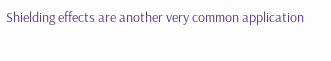Shielding effects are another very common application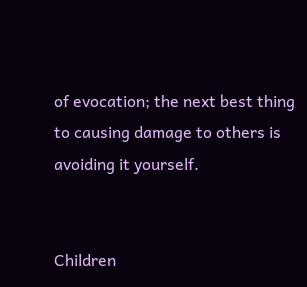of evocation; the next best thing to causing damage to others is avoiding it yourself.


Children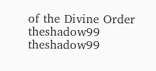of the Divine Order theshadow99 theshadow99